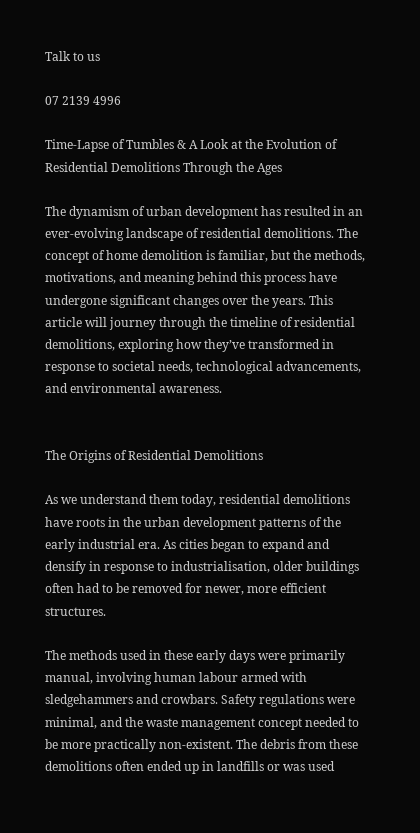Talk to us

07 2139 4996

Time-Lapse of Tumbles & A Look at the Evolution of Residential Demolitions Through the Ages

The dynamism of urban development has resulted in an ever-evolving landscape of residential demolitions. The concept of home demolition is familiar, but the methods, motivations, and meaning behind this process have undergone significant changes over the years. This article will journey through the timeline of residential demolitions, exploring how they’ve transformed in response to societal needs, technological advancements, and environmental awareness.


The Origins of Residential Demolitions

As we understand them today, residential demolitions have roots in the urban development patterns of the early industrial era. As cities began to expand and densify in response to industrialisation, older buildings often had to be removed for newer, more efficient structures.

The methods used in these early days were primarily manual, involving human labour armed with sledgehammers and crowbars. Safety regulations were minimal, and the waste management concept needed to be more practically non-existent. The debris from these demolitions often ended up in landfills or was used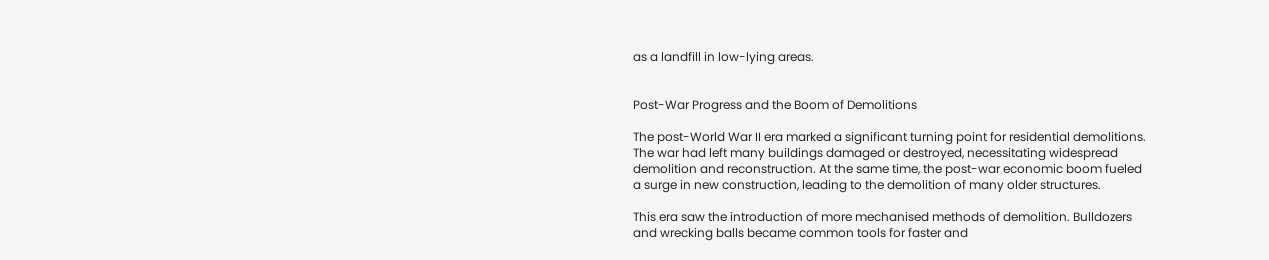as a landfill in low-lying areas.


Post-War Progress and the Boom of Demolitions

The post-World War II era marked a significant turning point for residential demolitions. The war had left many buildings damaged or destroyed, necessitating widespread demolition and reconstruction. At the same time, the post-war economic boom fueled a surge in new construction, leading to the demolition of many older structures.

This era saw the introduction of more mechanised methods of demolition. Bulldozers and wrecking balls became common tools for faster and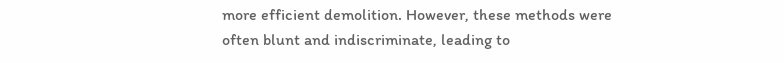more efficient demolition. However, these methods were often blunt and indiscriminate, leading to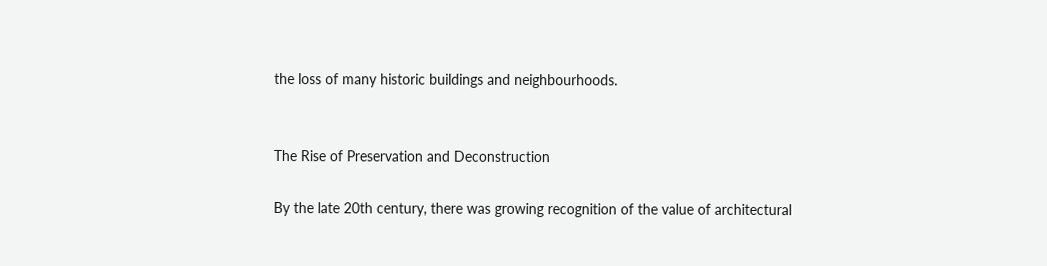the loss of many historic buildings and neighbourhoods.


The Rise of Preservation and Deconstruction

By the late 20th century, there was growing recognition of the value of architectural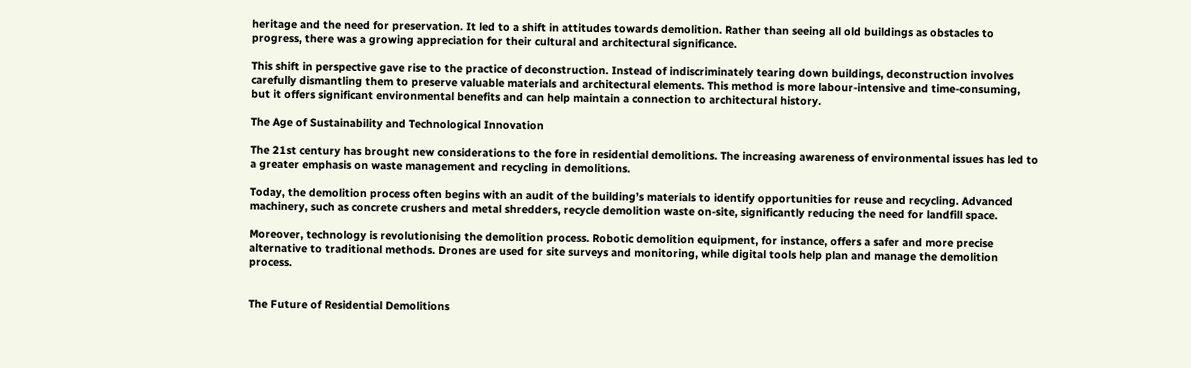heritage and the need for preservation. It led to a shift in attitudes towards demolition. Rather than seeing all old buildings as obstacles to progress, there was a growing appreciation for their cultural and architectural significance.

This shift in perspective gave rise to the practice of deconstruction. Instead of indiscriminately tearing down buildings, deconstruction involves carefully dismantling them to preserve valuable materials and architectural elements. This method is more labour-intensive and time-consuming, but it offers significant environmental benefits and can help maintain a connection to architectural history.

The Age of Sustainability and Technological Innovation

The 21st century has brought new considerations to the fore in residential demolitions. The increasing awareness of environmental issues has led to a greater emphasis on waste management and recycling in demolitions.

Today, the demolition process often begins with an audit of the building’s materials to identify opportunities for reuse and recycling. Advanced machinery, such as concrete crushers and metal shredders, recycle demolition waste on-site, significantly reducing the need for landfill space.

Moreover, technology is revolutionising the demolition process. Robotic demolition equipment, for instance, offers a safer and more precise alternative to traditional methods. Drones are used for site surveys and monitoring, while digital tools help plan and manage the demolition process.


The Future of Residential Demolitions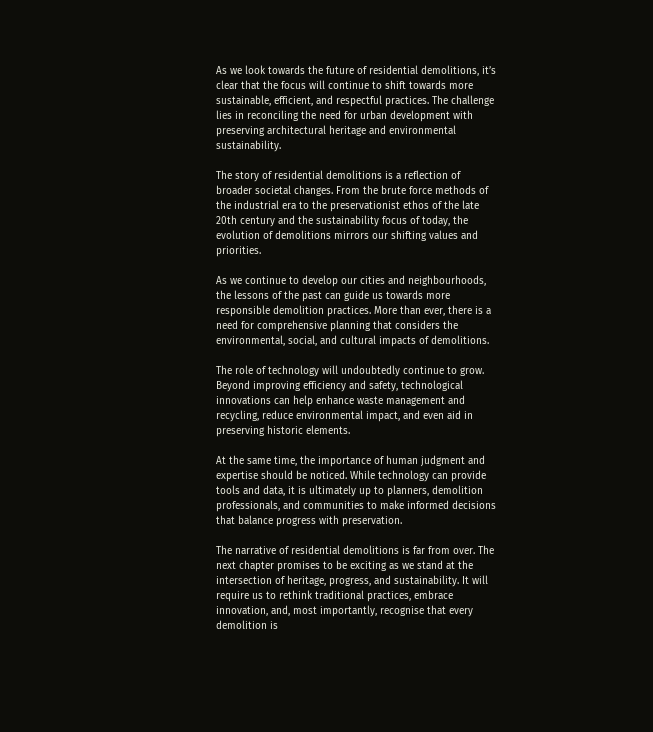As we look towards the future of residential demolitions, it’s clear that the focus will continue to shift towards more sustainable, efficient, and respectful practices. The challenge lies in reconciling the need for urban development with preserving architectural heritage and environmental sustainability.

The story of residential demolitions is a reflection of broader societal changes. From the brute force methods of the industrial era to the preservationist ethos of the late 20th century and the sustainability focus of today, the evolution of demolitions mirrors our shifting values and priorities.

As we continue to develop our cities and neighbourhoods, the lessons of the past can guide us towards more responsible demolition practices. More than ever, there is a need for comprehensive planning that considers the environmental, social, and cultural impacts of demolitions.

The role of technology will undoubtedly continue to grow. Beyond improving efficiency and safety, technological innovations can help enhance waste management and recycling, reduce environmental impact, and even aid in preserving historic elements.

At the same time, the importance of human judgment and expertise should be noticed. While technology can provide tools and data, it is ultimately up to planners, demolition professionals, and communities to make informed decisions that balance progress with preservation.

The narrative of residential demolitions is far from over. The next chapter promises to be exciting as we stand at the intersection of heritage, progress, and sustainability. It will require us to rethink traditional practices, embrace innovation, and, most importantly, recognise that every demolition is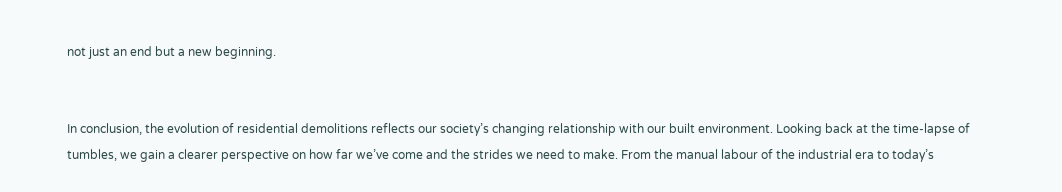not just an end but a new beginning.


In conclusion, the evolution of residential demolitions reflects our society’s changing relationship with our built environment. Looking back at the time-lapse of tumbles, we gain a clearer perspective on how far we’ve come and the strides we need to make. From the manual labour of the industrial era to today’s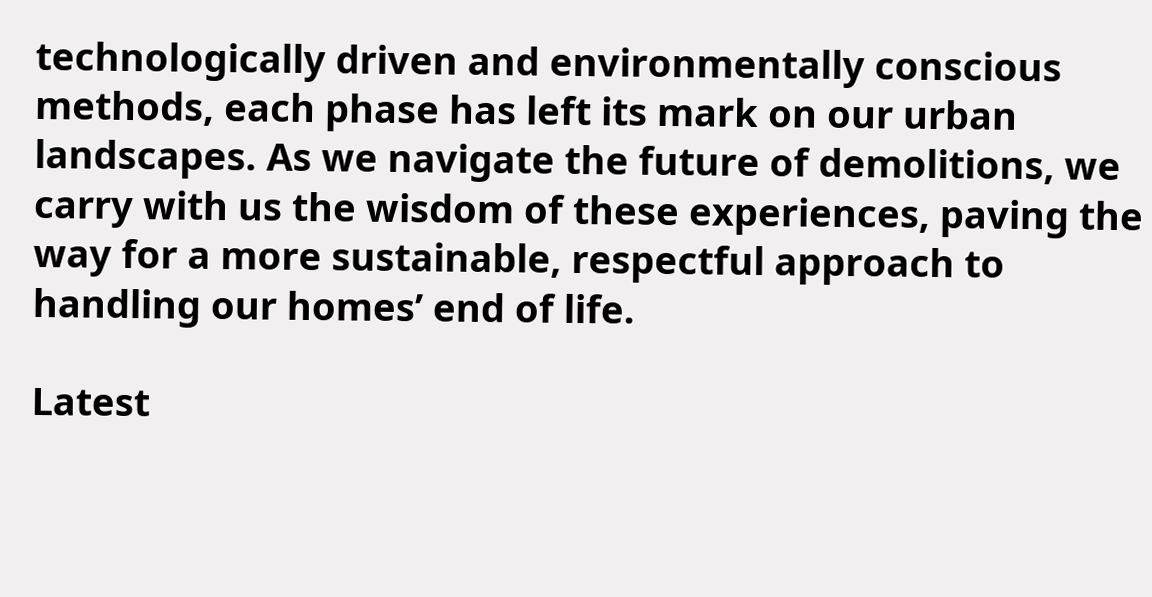technologically driven and environmentally conscious methods, each phase has left its mark on our urban landscapes. As we navigate the future of demolitions, we carry with us the wisdom of these experiences, paving the way for a more sustainable, respectful approach to handling our homes’ end of life.

Latest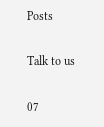Posts

Talk to us

07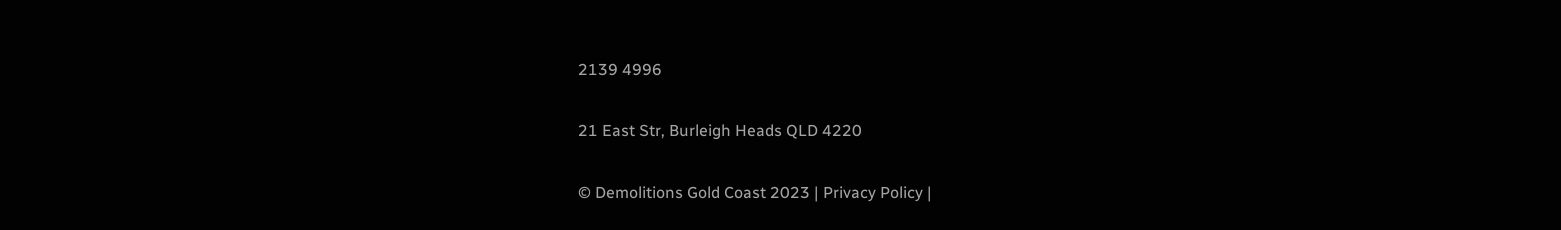2139 4996

21 East Str, Burleigh Heads QLD 4220

© Demolitions Gold Coast 2023 | Privacy Policy |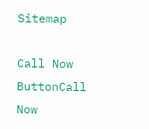Sitemap

Call Now ButtonCall Now